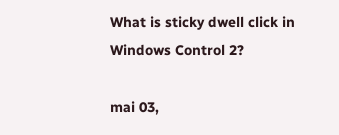What is sticky dwell click in Windows Control 2?

mai 03,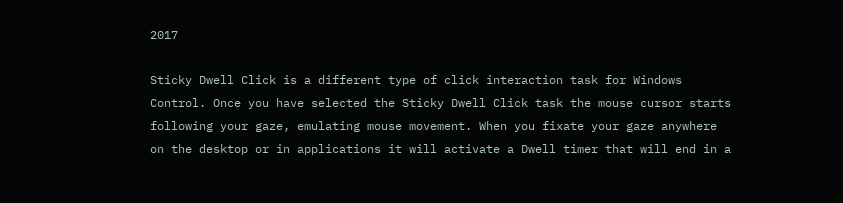2017

Sticky Dwell Click is a different type of click interaction task for Windows Control. Once you have selected the Sticky Dwell Click task the mouse cursor starts following your gaze, emulating mouse movement. When you fixate your gaze anywhere on the desktop or in applications it will activate a Dwell timer that will end in a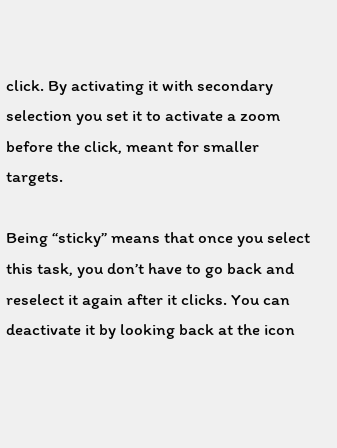click. By activating it with secondary selection you set it to activate a zoom before the click, meant for smaller targets.

Being “sticky” means that once you select this task, you don’t have to go back and reselect it again after it clicks. You can deactivate it by looking back at the icon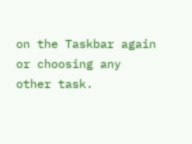on the Taskbar again or choosing any other task.